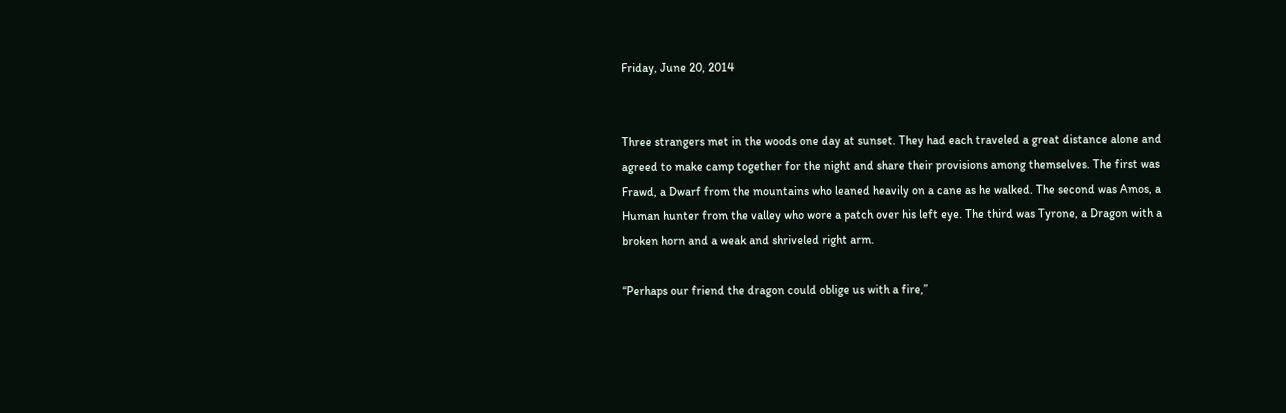Friday, June 20, 2014


Three strangers met in the woods one day at sunset. They had each traveled a great distance alone and agreed to make camp together for the night and share their provisions among themselves. The first was Frawd, a Dwarf from the mountains who leaned heavily on a cane as he walked. The second was Amos, a Human hunter from the valley who wore a patch over his left eye. The third was Tyrone, a Dragon with a broken horn and a weak and shriveled right arm.

“Perhaps our friend the dragon could oblige us with a fire,”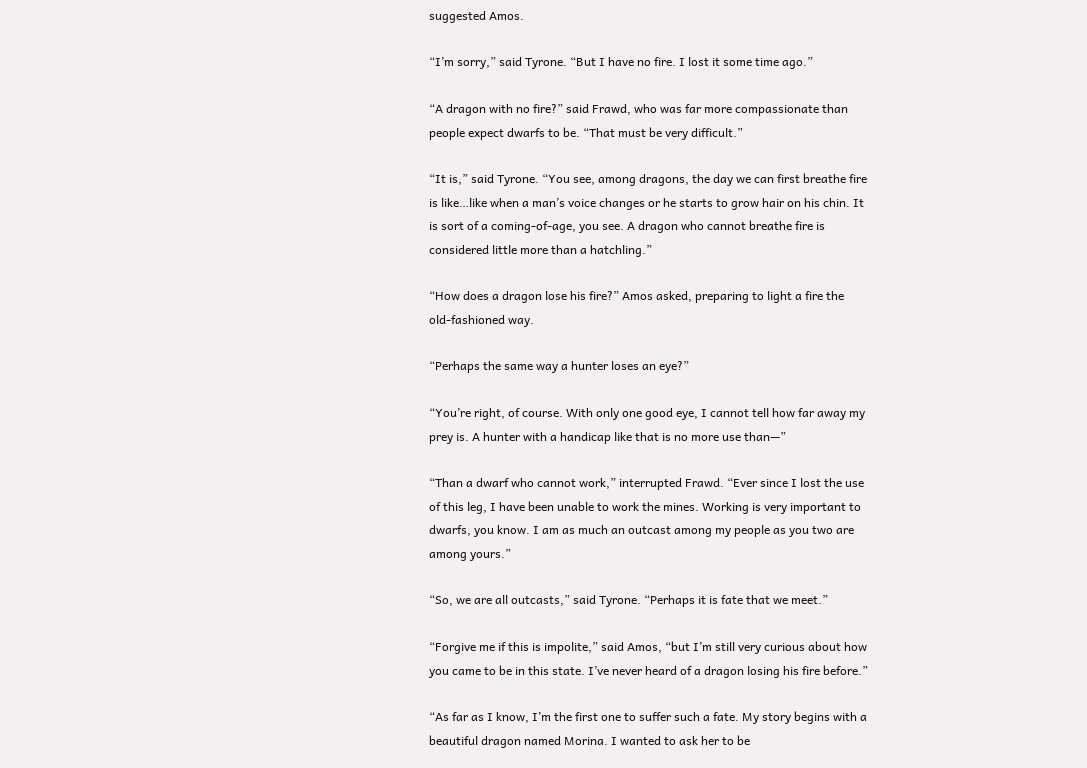suggested Amos.

“I’m sorry,” said Tyrone. “But I have no fire. I lost it some time ago.”

“A dragon with no fire?” said Frawd, who was far more compassionate than people expect dwarfs to be. “That must be very difficult.”

“It is,” said Tyrone. “You see, among dragons, the day we can first breathe fire is like…like when a man’s voice changes or he starts to grow hair on his chin. It is sort of a coming-of-age, you see. A dragon who cannot breathe fire is considered little more than a hatchling.”

“How does a dragon lose his fire?” Amos asked, preparing to light a fire the old-fashioned way.

“Perhaps the same way a hunter loses an eye?”

“You’re right, of course. With only one good eye, I cannot tell how far away my prey is. A hunter with a handicap like that is no more use than—”

“Than a dwarf who cannot work,” interrupted Frawd. “Ever since I lost the use of this leg, I have been unable to work the mines. Working is very important to dwarfs, you know. I am as much an outcast among my people as you two are among yours.”

“So, we are all outcasts,” said Tyrone. “Perhaps it is fate that we meet.”

“Forgive me if this is impolite,” said Amos, “but I’m still very curious about how you came to be in this state. I’ve never heard of a dragon losing his fire before.”

“As far as I know, I’m the first one to suffer such a fate. My story begins with a beautiful dragon named Morina. I wanted to ask her to be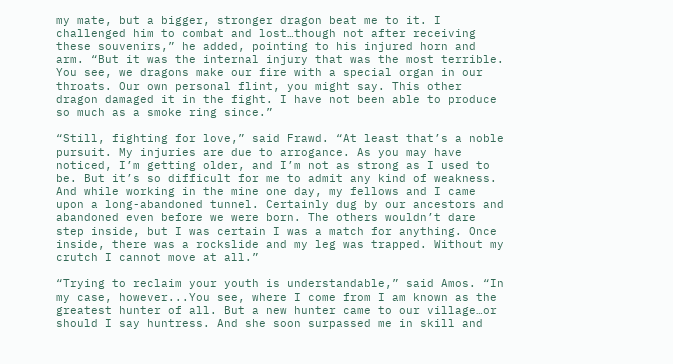my mate, but a bigger, stronger dragon beat me to it. I challenged him to combat and lost…though not after receiving these souvenirs,” he added, pointing to his injured horn and arm. “But it was the internal injury that was the most terrible. You see, we dragons make our fire with a special organ in our throats. Our own personal flint, you might say. This other dragon damaged it in the fight. I have not been able to produce so much as a smoke ring since.”

“Still, fighting for love,” said Frawd. “At least that’s a noble pursuit. My injuries are due to arrogance. As you may have noticed, I’m getting older, and I’m not as strong as I used to be. But it’s so difficult for me to admit any kind of weakness. And while working in the mine one day, my fellows and I came upon a long-abandoned tunnel. Certainly dug by our ancestors and abandoned even before we were born. The others wouldn’t dare step inside, but I was certain I was a match for anything. Once inside, there was a rockslide and my leg was trapped. Without my crutch I cannot move at all.”

“Trying to reclaim your youth is understandable,” said Amos. “In my case, however...You see, where I come from I am known as the greatest hunter of all. But a new hunter came to our village…or should I say huntress. And she soon surpassed me in skill and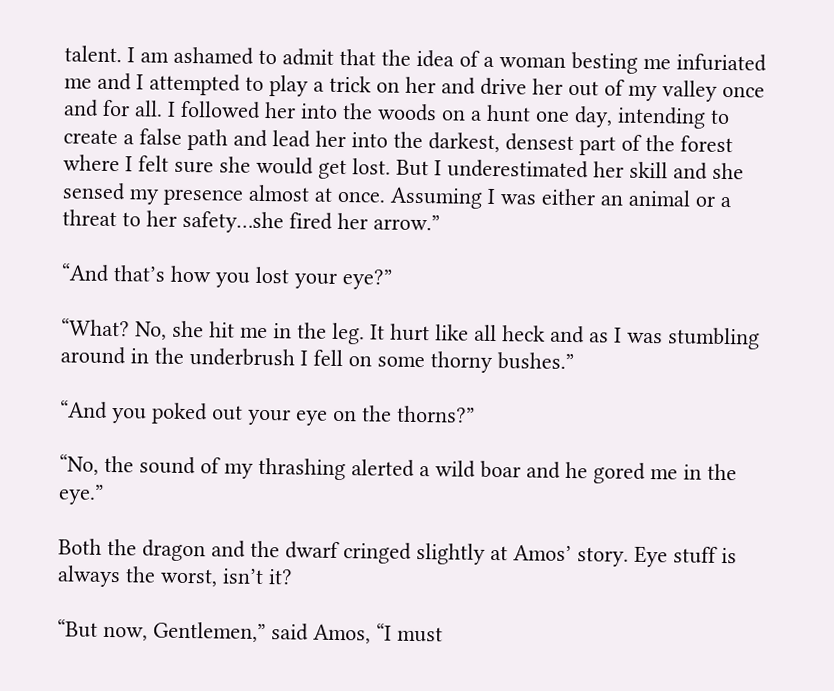talent. I am ashamed to admit that the idea of a woman besting me infuriated me and I attempted to play a trick on her and drive her out of my valley once and for all. I followed her into the woods on a hunt one day, intending to create a false path and lead her into the darkest, densest part of the forest where I felt sure she would get lost. But I underestimated her skill and she sensed my presence almost at once. Assuming I was either an animal or a threat to her safety…she fired her arrow.”

“And that’s how you lost your eye?”

“What? No, she hit me in the leg. It hurt like all heck and as I was stumbling around in the underbrush I fell on some thorny bushes.”

“And you poked out your eye on the thorns?”

“No, the sound of my thrashing alerted a wild boar and he gored me in the eye.”

Both the dragon and the dwarf cringed slightly at Amos’ story. Eye stuff is always the worst, isn’t it?

“But now, Gentlemen,” said Amos, “I must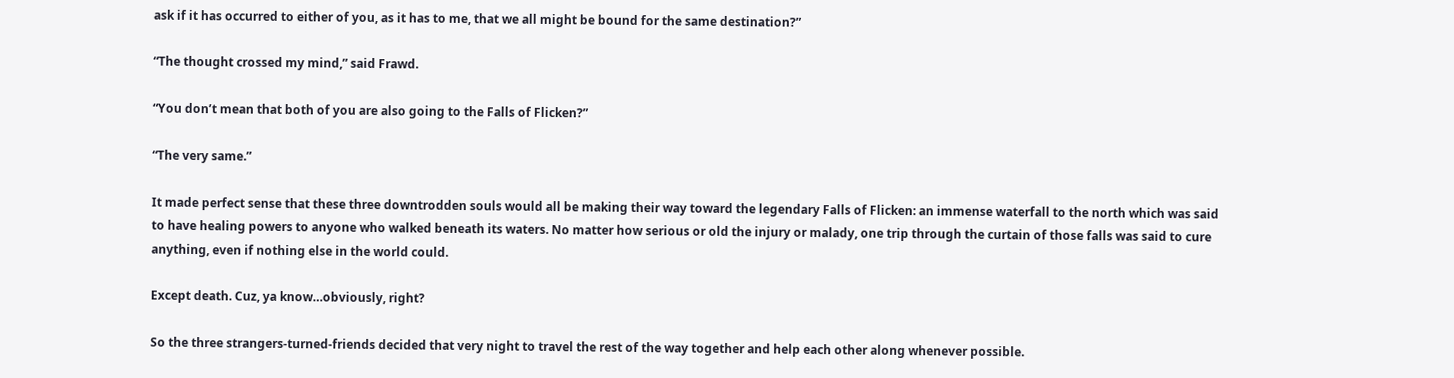ask if it has occurred to either of you, as it has to me, that we all might be bound for the same destination?”

“The thought crossed my mind,” said Frawd.

“You don’t mean that both of you are also going to the Falls of Flicken?”

“The very same.”

It made perfect sense that these three downtrodden souls would all be making their way toward the legendary Falls of Flicken: an immense waterfall to the north which was said to have healing powers to anyone who walked beneath its waters. No matter how serious or old the injury or malady, one trip through the curtain of those falls was said to cure anything, even if nothing else in the world could.

Except death. Cuz, ya know…obviously, right?

So the three strangers-turned-friends decided that very night to travel the rest of the way together and help each other along whenever possible.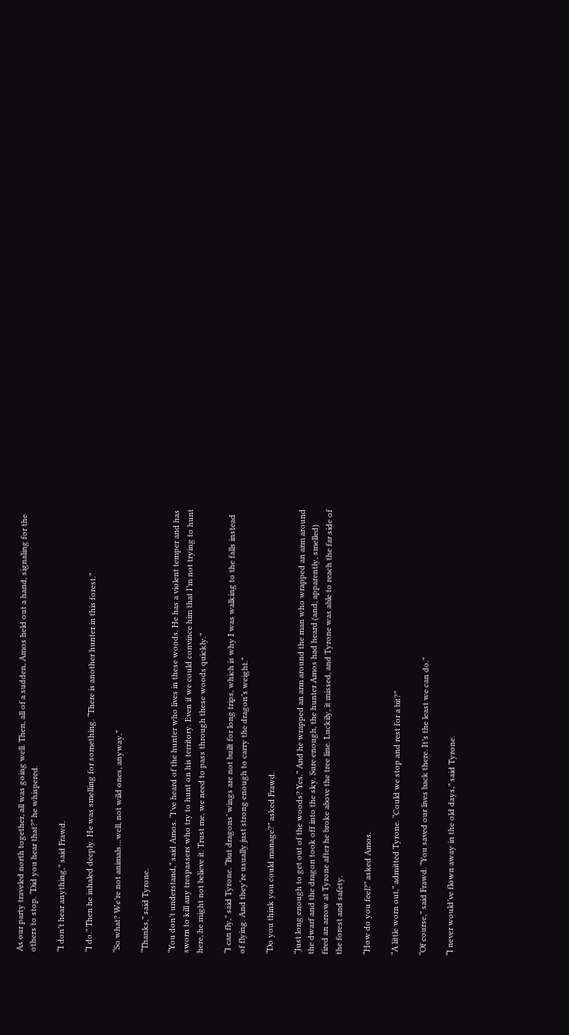As our party traveled north together, all was going well. Then, all of a sudden, Amos held out a hand, signaling for the others to stop. “Did you hear that?” he whispered.

“I don’t hear anything,” said Frawd.

“I do.” Then he inhaled deeply. He was smelling for something. “There is another hunter in this forest.”

“So what? We’re not animals…well, not wild ones, anyway.”

“Thanks,” said Tyrone.

“You don’t understand,” said Amos. “I’ve heard of the hunter who lives in these woods. He has a violent temper and has sworn to kill any trespassers who try to hunt on his territory. Even if we could convince him that I’m not trying to hunt here, he might not believe it. Trust me, we need to pass through these woods quickly.”

“I can fly,” said Tyrone. “But dragons’ wings are not built for long trips, which is why I was walking to the falls instead of flying. And they’re usually just strong enough to carry the dragon’s weight.”

“Do you think you could manage?” asked Frawd.

“Just long enough to get out of the woods? Yes.” And he wrapped an arm around the man who wrapped an arm around the dwarf and the dragon took off into the sky. Sure enough, the hunter Amos had heard (and, apparently, smelled) fired an arrow at Tyrone after he broke above the tree line. Luckily, it missed, and Tyrone was able to reach the far side of the forest and safety.

“How do you feel?” asked Amos.

“A little worn out,” admitted Tyrone. “Could we stop and rest for a bit?”

“Of course,” said Frawd. “You saved our lives back there. It’s the least we can do.”

“I never would’ve flown away in the old days,” said Tyrone.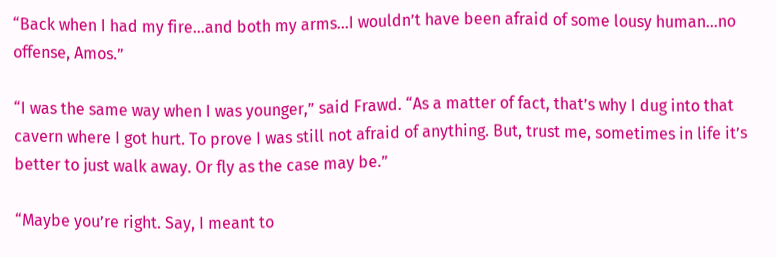“Back when I had my fire…and both my arms…I wouldn’t have been afraid of some lousy human…no offense, Amos.”

“I was the same way when I was younger,” said Frawd. “As a matter of fact, that’s why I dug into that cavern where I got hurt. To prove I was still not afraid of anything. But, trust me, sometimes in life it’s better to just walk away. Or fly as the case may be.”

“Maybe you’re right. Say, I meant to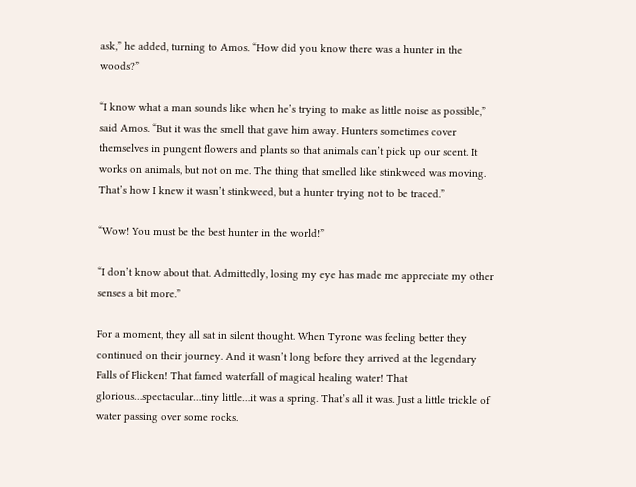ask,” he added, turning to Amos. “How did you know there was a hunter in the woods?”

“I know what a man sounds like when he’s trying to make as little noise as possible,” said Amos. “But it was the smell that gave him away. Hunters sometimes cover themselves in pungent flowers and plants so that animals can’t pick up our scent. It works on animals, but not on me. The thing that smelled like stinkweed was moving. That’s how I knew it wasn’t stinkweed, but a hunter trying not to be traced.”

“Wow! You must be the best hunter in the world!”

“I don’t know about that. Admittedly, losing my eye has made me appreciate my other senses a bit more.”

For a moment, they all sat in silent thought. When Tyrone was feeling better they continued on their journey. And it wasn’t long before they arrived at the legendary Falls of Flicken! That famed waterfall of magical healing water! That glorious…spectacular…tiny little…it was a spring. That’s all it was. Just a little trickle of water passing over some rocks.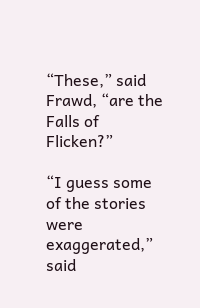“These,” said Frawd, “are the Falls of Flicken?”

“I guess some of the stories were exaggerated,” said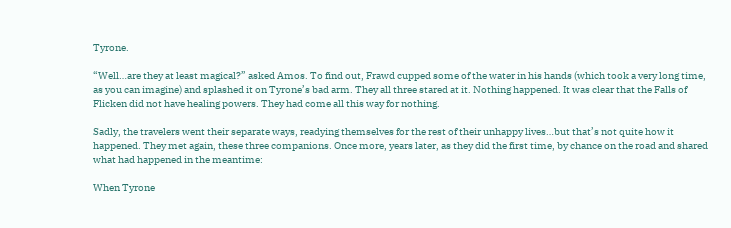Tyrone.

“Well…are they at least magical?” asked Amos. To find out, Frawd cupped some of the water in his hands (which took a very long time, as you can imagine) and splashed it on Tyrone’s bad arm. They all three stared at it. Nothing happened. It was clear that the Falls of Flicken did not have healing powers. They had come all this way for nothing.

Sadly, the travelers went their separate ways, readying themselves for the rest of their unhappy lives…but that’s not quite how it happened. They met again, these three companions. Once more, years later, as they did the first time, by chance on the road and shared what had happened in the meantime:

When Tyrone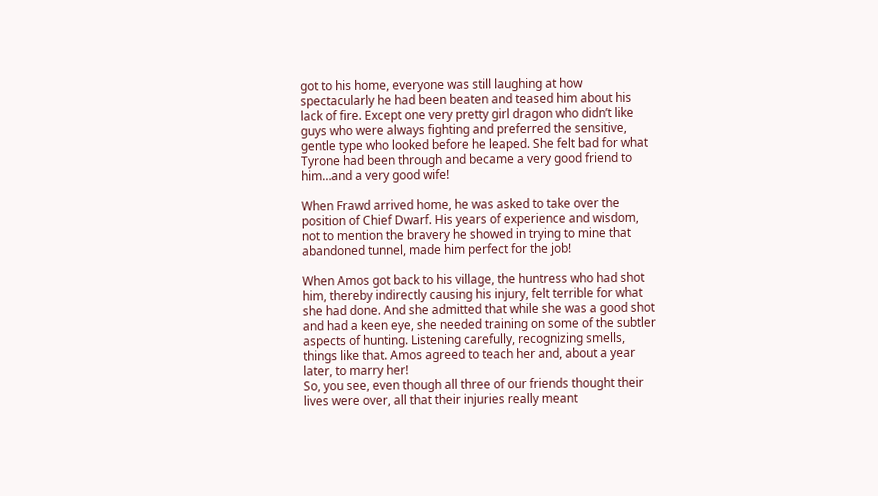got to his home, everyone was still laughing at how spectacularly he had been beaten and teased him about his lack of fire. Except one very pretty girl dragon who didn’t like guys who were always fighting and preferred the sensitive, gentle type who looked before he leaped. She felt bad for what Tyrone had been through and became a very good friend to him…and a very good wife!

When Frawd arrived home, he was asked to take over the position of Chief Dwarf. His years of experience and wisdom, not to mention the bravery he showed in trying to mine that abandoned tunnel, made him perfect for the job!

When Amos got back to his village, the huntress who had shot him, thereby indirectly causing his injury, felt terrible for what she had done. And she admitted that while she was a good shot and had a keen eye, she needed training on some of the subtler aspects of hunting. Listening carefully, recognizing smells, things like that. Amos agreed to teach her and, about a year later, to marry her!
So, you see, even though all three of our friends thought their lives were over, all that their injuries really meant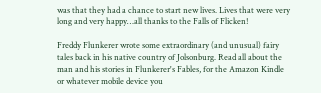was that they had a chance to start new lives. Lives that were very long and very happy…all thanks to the Falls of Flicken!

Freddy Flunkerer wrote some extraordinary (and unusual) fairy tales back in his native country of Jolsonburg. Read all about the man and his stories in Flunkerer's Fables, for the Amazon Kindle or whatever mobile device you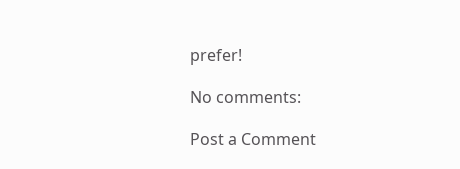prefer!

No comments:

Post a Comment